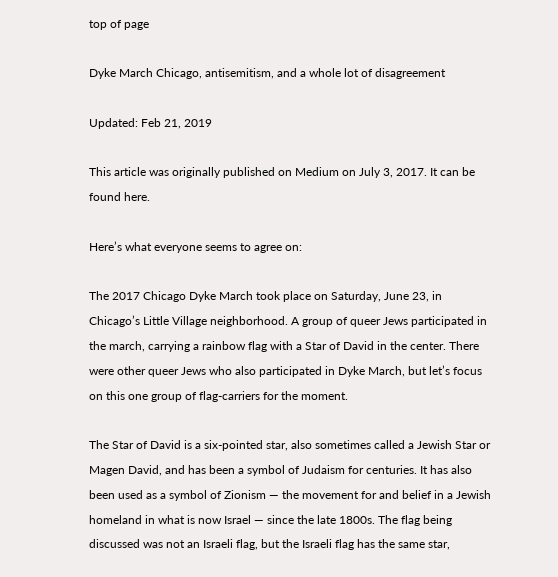top of page

Dyke March Chicago, antisemitism, and a whole lot of disagreement

Updated: Feb 21, 2019

This article was originally published on Medium on July 3, 2017. It can be found here.

Here’s what everyone seems to agree on:

The 2017 Chicago Dyke March took place on Saturday, June 23, in Chicago’s Little Village neighborhood. A group of queer Jews participated in the march, carrying a rainbow flag with a Star of David in the center. There were other queer Jews who also participated in Dyke March, but let’s focus on this one group of flag-carriers for the moment.

The Star of David is a six-pointed star, also sometimes called a Jewish Star or Magen David, and has been a symbol of Judaism for centuries. It has also been used as a symbol of Zionism — the movement for and belief in a Jewish homeland in what is now Israel — since the late 1800s. The flag being discussed was not an Israeli flag, but the Israeli flag has the same star,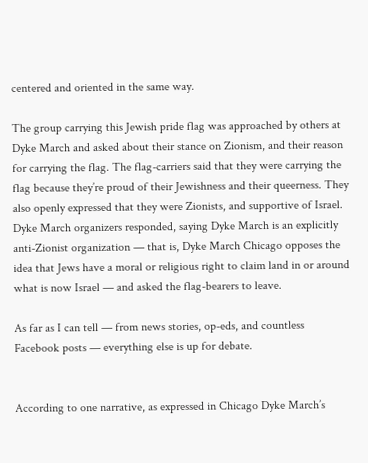centered and oriented in the same way.

The group carrying this Jewish pride flag was approached by others at Dyke March and asked about their stance on Zionism, and their reason for carrying the flag. The flag-carriers said that they were carrying the flag because they’re proud of their Jewishness and their queerness. They also openly expressed that they were Zionists, and supportive of Israel. Dyke March organizers responded, saying Dyke March is an explicitly anti-Zionist organization — that is, Dyke March Chicago opposes the idea that Jews have a moral or religious right to claim land in or around what is now Israel — and asked the flag-bearers to leave.

As far as I can tell — from news stories, op-eds, and countless Facebook posts — everything else is up for debate.


According to one narrative, as expressed in Chicago Dyke March’s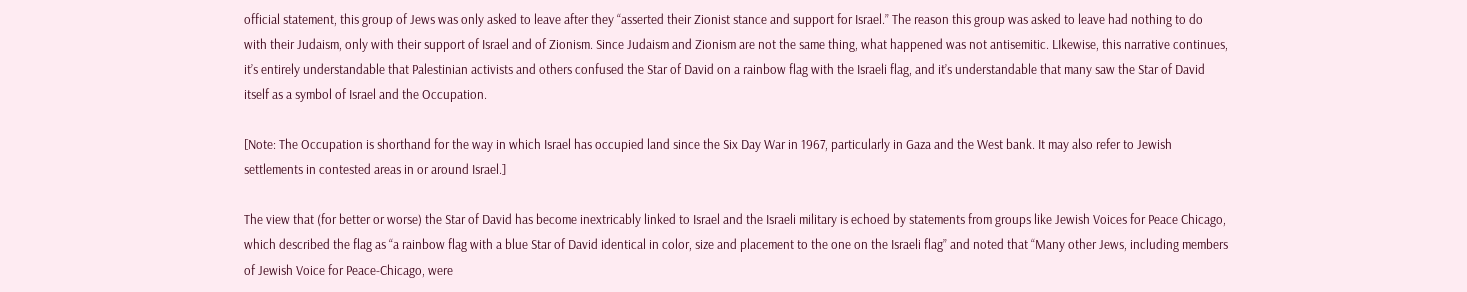official statement, this group of Jews was only asked to leave after they “asserted their Zionist stance and support for Israel.” The reason this group was asked to leave had nothing to do with their Judaism, only with their support of Israel and of Zionism. Since Judaism and Zionism are not the same thing, what happened was not antisemitic. LIkewise, this narrative continues, it’s entirely understandable that Palestinian activists and others confused the Star of David on a rainbow flag with the Israeli flag, and it’s understandable that many saw the Star of David itself as a symbol of Israel and the Occupation.

[Note: The Occupation is shorthand for the way in which Israel has occupied land since the Six Day War in 1967, particularly in Gaza and the West bank. It may also refer to Jewish settlements in contested areas in or around Israel.]

The view that (for better or worse) the Star of David has become inextricably linked to Israel and the Israeli military is echoed by statements from groups like Jewish Voices for Peace Chicago, which described the flag as “a rainbow flag with a blue Star of David identical in color, size and placement to the one on the Israeli flag” and noted that “Many other Jews, including members of Jewish Voice for Peace-Chicago, were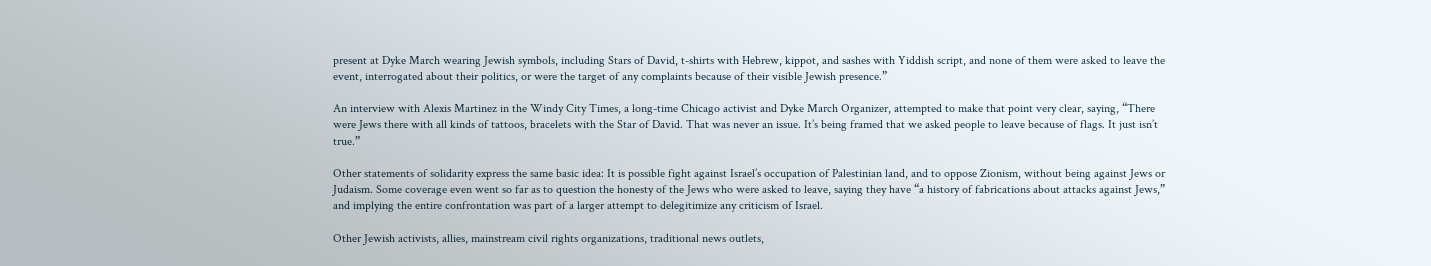present at Dyke March wearing Jewish symbols, including Stars of David, t-shirts with Hebrew, kippot, and sashes with Yiddish script, and none of them were asked to leave the event, interrogated about their politics, or were the target of any complaints because of their visible Jewish presence.”

An interview with Alexis Martinez in the Windy City Times, a long-time Chicago activist and Dyke March Organizer, attempted to make that point very clear, saying, “There were Jews there with all kinds of tattoos, bracelets with the Star of David. That was never an issue. It’s being framed that we asked people to leave because of flags. It just isn’t true.”

Other statements of solidarity express the same basic idea: It is possible fight against Israel’s occupation of Palestinian land, and to oppose Zionism, without being against Jews or Judaism. Some coverage even went so far as to question the honesty of the Jews who were asked to leave, saying they have “a history of fabrications about attacks against Jews,” and implying the entire confrontation was part of a larger attempt to delegitimize any criticism of Israel.

Other Jewish activists, allies, mainstream civil rights organizations, traditional news outlets,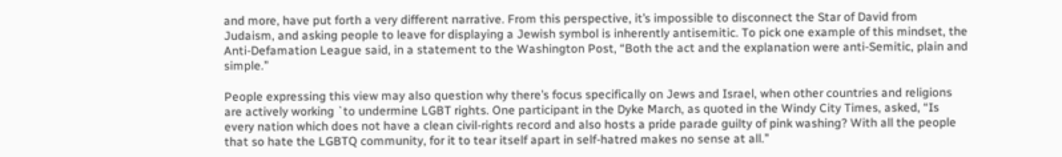and more, have put forth a very different narrative. From this perspective, it’s impossible to disconnect the Star of David from Judaism, and asking people to leave for displaying a Jewish symbol is inherently antisemitic. To pick one example of this mindset, the Anti-Defamation League said, in a statement to the Washington Post, “Both the act and the explanation were anti-Semitic, plain and simple.”

People expressing this view may also question why there’s focus specifically on Jews and Israel, when other countries and religions are actively working `to undermine LGBT rights. One participant in the Dyke March, as quoted in the Windy City Times, asked, “Is every nation which does not have a clean civil-rights record and also hosts a pride parade guilty of pink washing? With all the people that so hate the LGBTQ community, for it to tear itself apart in self-hatred makes no sense at all.”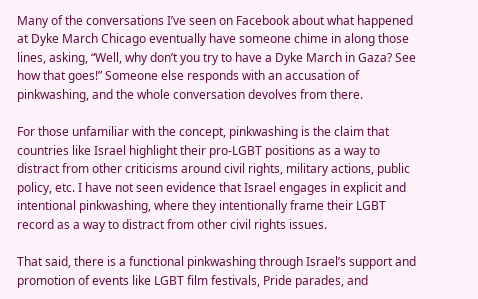Many of the conversations I’ve seen on Facebook about what happened at Dyke March Chicago eventually have someone chime in along those lines, asking, “Well, why don’t you try to have a Dyke March in Gaza? See how that goes!” Someone else responds with an accusation of pinkwashing, and the whole conversation devolves from there.

For those unfamiliar with the concept, pinkwashing is the claim that countries like Israel highlight their pro-LGBT positions as a way to distract from other criticisms around civil rights, military actions, public policy, etc. I have not seen evidence that Israel engages in explicit and intentional pinkwashing, where they intentionally frame their LGBT record as a way to distract from other civil rights issues.

That said, there is a functional pinkwashing through Israel’s support and promotion of events like LGBT film festivals, Pride parades, and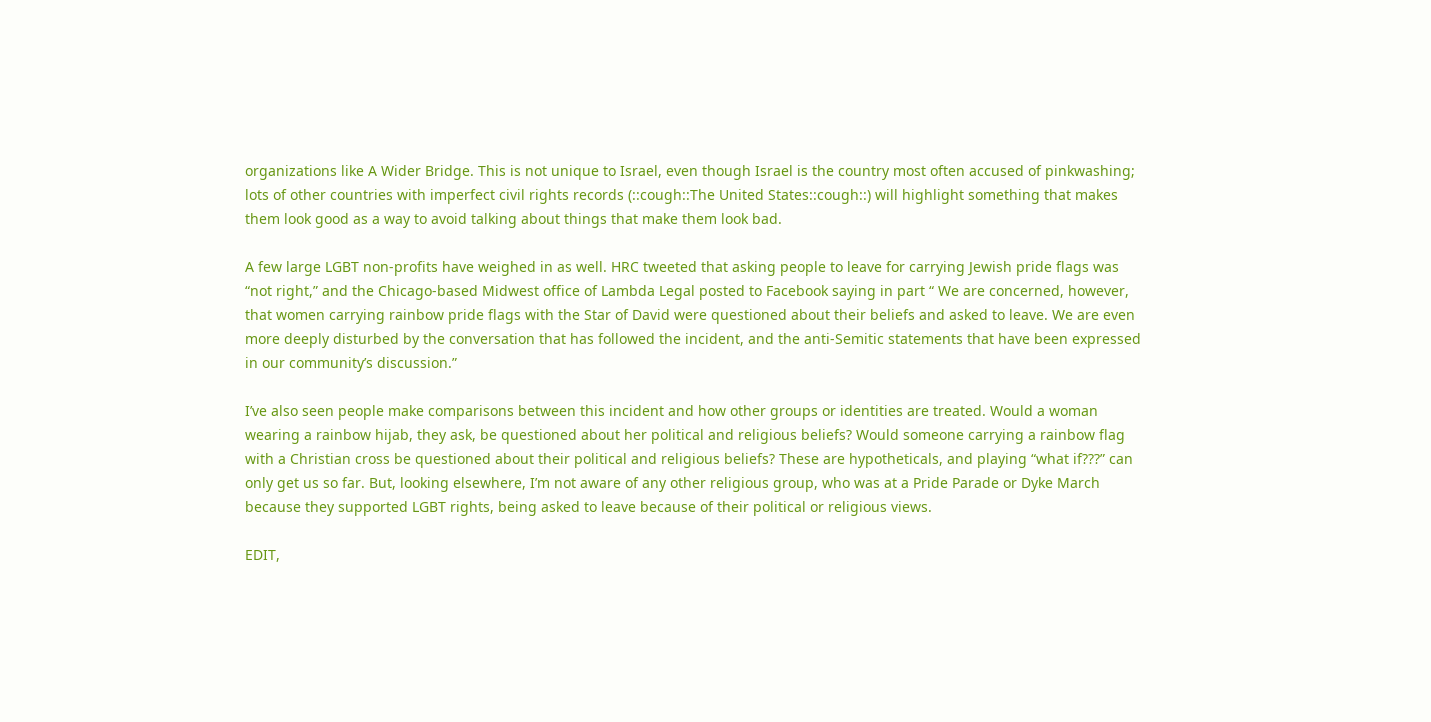organizations like A Wider Bridge. This is not unique to Israel, even though Israel is the country most often accused of pinkwashing; lots of other countries with imperfect civil rights records (::cough::The United States::cough::) will highlight something that makes them look good as a way to avoid talking about things that make them look bad.

A few large LGBT non-profits have weighed in as well. HRC tweeted that asking people to leave for carrying Jewish pride flags was “not right,” and the Chicago-based Midwest office of Lambda Legal posted to Facebook saying in part “ We are concerned, however, that women carrying rainbow pride flags with the Star of David were questioned about their beliefs and asked to leave. We are even more deeply disturbed by the conversation that has followed the incident, and the anti-Semitic statements that have been expressed in our community’s discussion.”

I’ve also seen people make comparisons between this incident and how other groups or identities are treated. Would a woman wearing a rainbow hijab, they ask, be questioned about her political and religious beliefs? Would someone carrying a rainbow flag with a Christian cross be questioned about their political and religious beliefs? These are hypotheticals, and playing “what if???” can only get us so far. But, looking elsewhere, I’m not aware of any other religious group, who was at a Pride Parade or Dyke March because they supported LGBT rights, being asked to leave because of their political or religious views.

EDIT,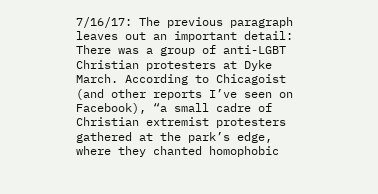7/16/17: The previous paragraph leaves out an important detail: There was a group of anti-LGBT Christian protesters at Dyke March. According to Chicagoist (and other reports I’ve seen on Facebook), “a small cadre of Christian extremist protesters gathered at the park’s edge, where they chanted homophobic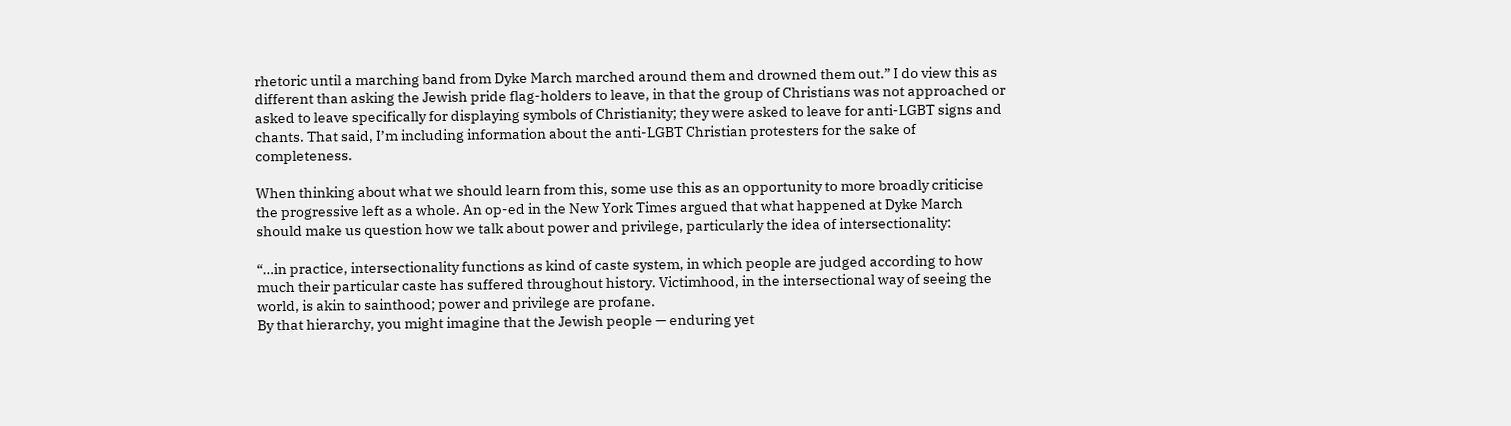rhetoric until a marching band from Dyke March marched around them and drowned them out.” I do view this as different than asking the Jewish pride flag-holders to leave, in that the group of Christians was not approached or asked to leave specifically for displaying symbols of Christianity; they were asked to leave for anti-LGBT signs and chants. That said, I’m including information about the anti-LGBT Christian protesters for the sake of completeness.

When thinking about what we should learn from this, some use this as an opportunity to more broadly criticise the progressive left as a whole. An op-ed in the New York Times argued that what happened at Dyke March should make us question how we talk about power and privilege, particularly the idea of intersectionality:

“…in practice, intersectionality functions as kind of caste system, in which people are judged according to how much their particular caste has suffered throughout history. Victimhood, in the intersectional way of seeing the world, is akin to sainthood; power and privilege are profane.
By that hierarchy, you might imagine that the Jewish people — enduring yet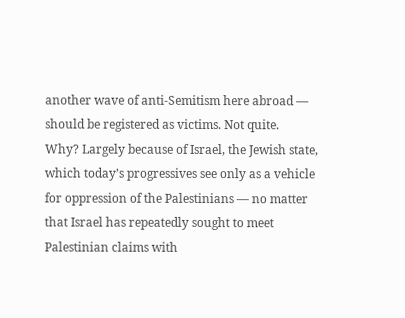another wave of anti-Semitism here abroad — should be registered as victims. Not quite.
Why? Largely because of Israel, the Jewish state, which today’s progressives see only as a vehicle for oppression of the Palestinians — no matter that Israel has repeatedly sought to meet Palestinian claims with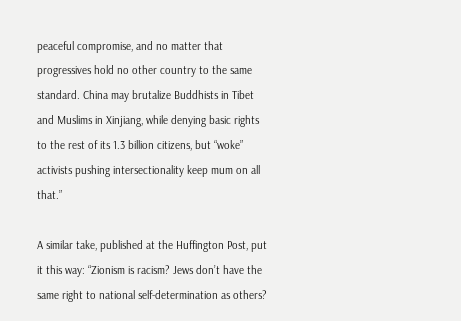peaceful compromise, and no matter that progressives hold no other country to the same standard. China may brutalize Buddhists in Tibet and Muslims in Xinjiang, while denying basic rights to the rest of its 1.3 billion citizens, but “woke” activists pushing intersectionality keep mum on all that.”

A similar take, published at the Huffington Post, put it this way: “Zionism is racism? Jews don’t have the same right to national self-determination as others?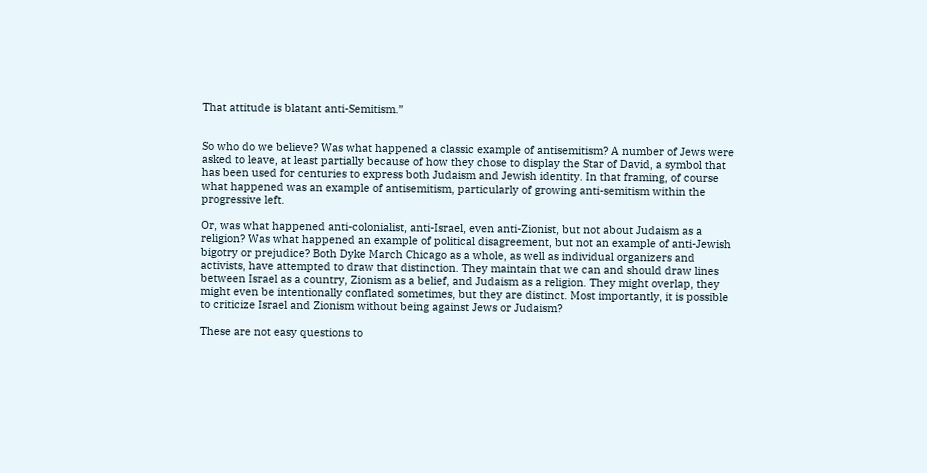That attitude is blatant anti-Semitism.”


So who do we believe? Was what happened a classic example of antisemitism? A number of Jews were asked to leave, at least partially because of how they chose to display the Star of David, a symbol that has been used for centuries to express both Judaism and Jewish identity. In that framing, of course what happened was an example of antisemitism, particularly of growing anti-semitism within the progressive left.

Or, was what happened anti-colonialist, anti-Israel, even anti-Zionist, but not about Judaism as a religion? Was what happened an example of political disagreement, but not an example of anti-Jewish bigotry or prejudice? Both Dyke March Chicago as a whole, as well as individual organizers and activists, have attempted to draw that distinction. They maintain that we can and should draw lines between Israel as a country, Zionism as a belief, and Judaism as a religion. They might overlap, they might even be intentionally conflated sometimes, but they are distinct. Most importantly, it is possible to criticize Israel and Zionism without being against Jews or Judaism?

These are not easy questions to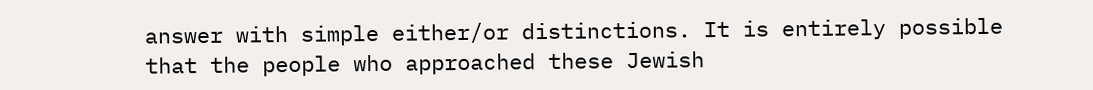answer with simple either/or distinctions. It is entirely possible that the people who approached these Jewish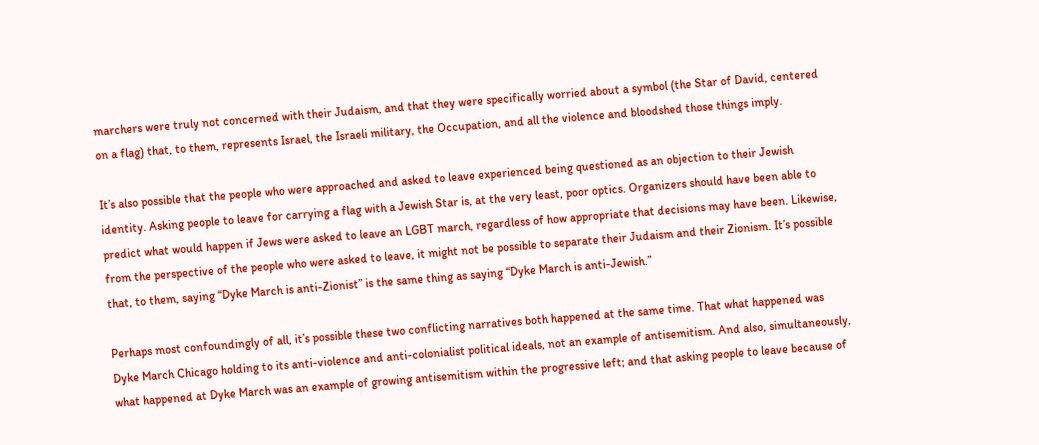marchers were truly not concerned with their Judaism, and that they were specifically worried about a symbol (the Star of David, centered on a flag) that, to them, represents Israel, the Israeli military, the Occupation, and all the violence and bloodshed those things imply.

It’s also possible that the people who were approached and asked to leave experienced being questioned as an objection to their Jewish identity. Asking people to leave for carrying a flag with a Jewish Star is, at the very least, poor optics. Organizers should have been able to predict what would happen if Jews were asked to leave an LGBT march, regardless of how appropriate that decisions may have been. Likewise, from the perspective of the people who were asked to leave, it might not be possible to separate their Judaism and their Zionism. It’s possible that, to them, saying “Dyke March is anti-Zionist” is the same thing as saying “Dyke March is anti-Jewish.”

Perhaps most confoundingly of all, it’s possible these two conflicting narratives both happened at the same time. That what happened was Dyke March Chicago holding to its anti-violence and anti-colonialist political ideals, not an example of antisemitism. And also, simultaneously, what happened at Dyke March was an example of growing antisemitism within the progressive left; and that asking people to leave because of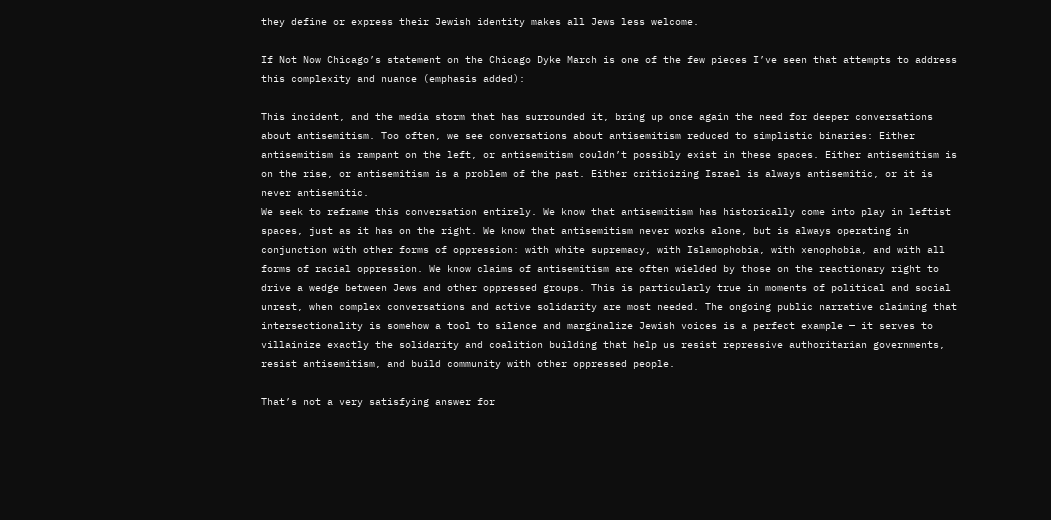they define or express their Jewish identity makes all Jews less welcome.

If Not Now Chicago’s statement on the Chicago Dyke March is one of the few pieces I’ve seen that attempts to address this complexity and nuance (emphasis added):

This incident, and the media storm that has surrounded it, bring up once again the need for deeper conversations about antisemitism. Too often, we see conversations about antisemitism reduced to simplistic binaries: Either antisemitism is rampant on the left, or antisemitism couldn’t possibly exist in these spaces. Either antisemitism is on the rise, or antisemitism is a problem of the past. Either criticizing Israel is always antisemitic, or it is never antisemitic.
We seek to reframe this conversation entirely. We know that antisemitism has historically come into play in leftist spaces, just as it has on the right. We know that antisemitism never works alone, but is always operating in conjunction with other forms of oppression: with white supremacy, with Islamophobia, with xenophobia, and with all forms of racial oppression. We know claims of antisemitism are often wielded by those on the reactionary right to drive a wedge between Jews and other oppressed groups. This is particularly true in moments of political and social unrest, when complex conversations and active solidarity are most needed. The ongoing public narrative claiming that intersectionality is somehow a tool to silence and marginalize Jewish voices is a perfect example — it serves to villainize exactly the solidarity and coalition building that help us resist repressive authoritarian governments, resist antisemitism, and build community with other oppressed people.

That’s not a very satisfying answer for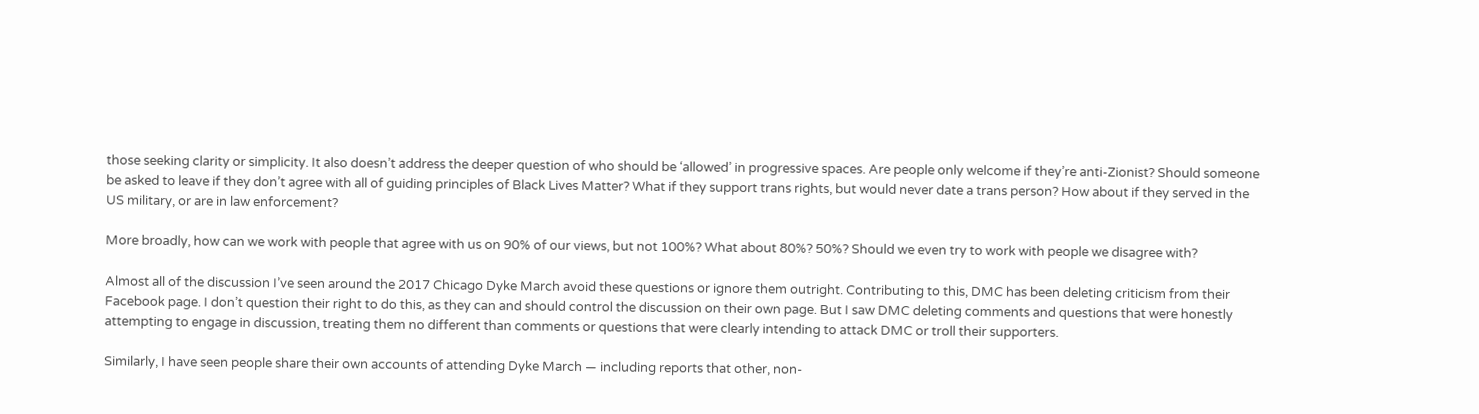those seeking clarity or simplicity. It also doesn’t address the deeper question of who should be ‘allowed’ in progressive spaces. Are people only welcome if they’re anti-Zionist? Should someone be asked to leave if they don’t agree with all of guiding principles of Black Lives Matter? What if they support trans rights, but would never date a trans person? How about if they served in the US military, or are in law enforcement?

More broadly, how can we work with people that agree with us on 90% of our views, but not 100%? What about 80%? 50%? Should we even try to work with people we disagree with?

Almost all of the discussion I’ve seen around the 2017 Chicago Dyke March avoid these questions or ignore them outright. Contributing to this, DMC has been deleting criticism from their Facebook page. I don’t question their right to do this, as they can and should control the discussion on their own page. But I saw DMC deleting comments and questions that were honestly attempting to engage in discussion, treating them no different than comments or questions that were clearly intending to attack DMC or troll their supporters.

Similarly, I have seen people share their own accounts of attending Dyke March — including reports that other, non-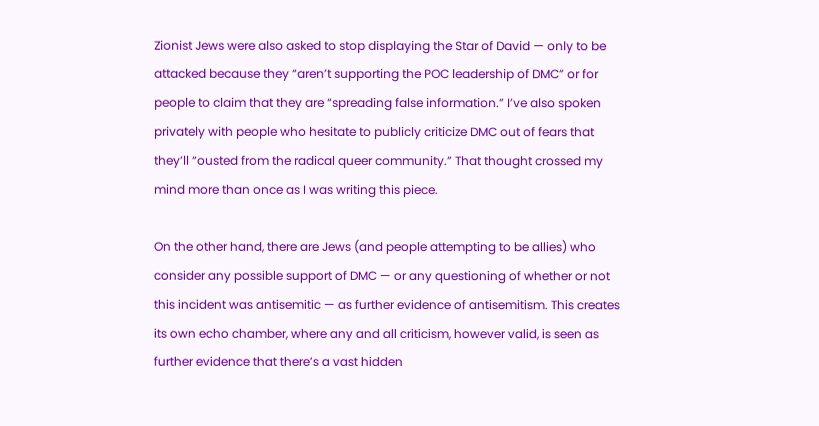Zionist Jews were also asked to stop displaying the Star of David — only to be attacked because they “aren’t supporting the POC leadership of DMC” or for people to claim that they are “spreading false information.” I’ve also spoken privately with people who hesitate to publicly criticize DMC out of fears that they’ll “ousted from the radical queer community.” That thought crossed my mind more than once as I was writing this piece.

On the other hand, there are Jews (and people attempting to be allies) who consider any possible support of DMC — or any questioning of whether or not this incident was antisemitic — as further evidence of antisemitism. This creates its own echo chamber, where any and all criticism, however valid, is seen as further evidence that there’s a vast hidden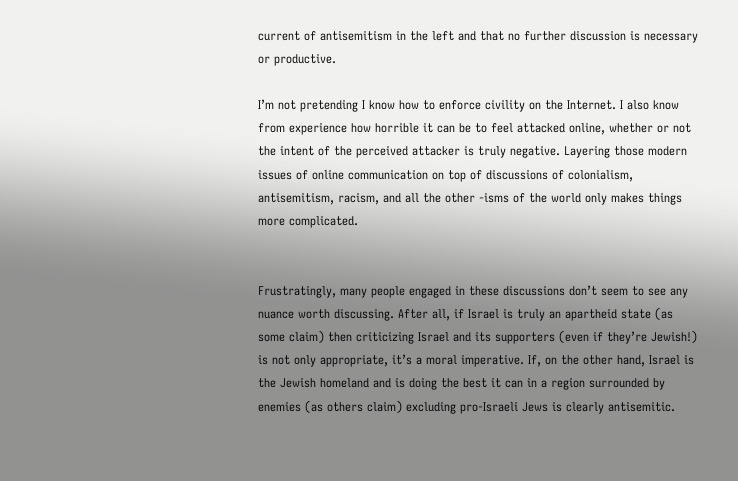current of antisemitism in the left and that no further discussion is necessary or productive.

I’m not pretending I know how to enforce civility on the Internet. I also know from experience how horrible it can be to feel attacked online, whether or not the intent of the perceived attacker is truly negative. Layering those modern issues of online communication on top of discussions of colonialism, antisemitism, racism, and all the other -isms of the world only makes things more complicated.


Frustratingly, many people engaged in these discussions don’t seem to see any nuance worth discussing. After all, if Israel is truly an apartheid state (as some claim) then criticizing Israel and its supporters (even if they’re Jewish!) is not only appropriate, it’s a moral imperative. If, on the other hand, Israel is the Jewish homeland and is doing the best it can in a region surrounded by enemies (as others claim) excluding pro-Israeli Jews is clearly antisemitic.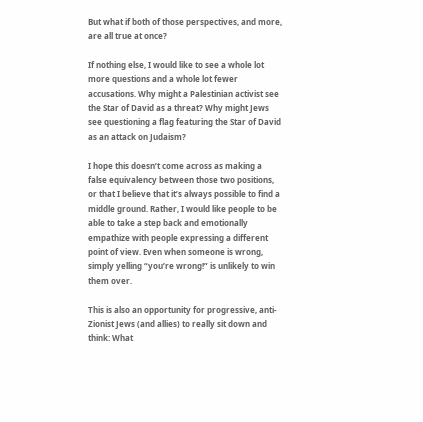But what if both of those perspectives, and more, are all true at once?

If nothing else, I would like to see a whole lot more questions and a whole lot fewer accusations. Why might a Palestinian activist see the Star of David as a threat? Why might Jews see questioning a flag featuring the Star of David as an attack on Judaism?

I hope this doesn’t come across as making a false equivalency between those two positions, or that I believe that it’s always possible to find a middle ground. Rather, I would like people to be able to take a step back and emotionally empathize with people expressing a different point of view. Even when someone is wrong, simply yelling “you’re wrong!” is unlikely to win them over.

This is also an opportunity for progressive, anti-Zionist Jews (and allies) to really sit down and think: What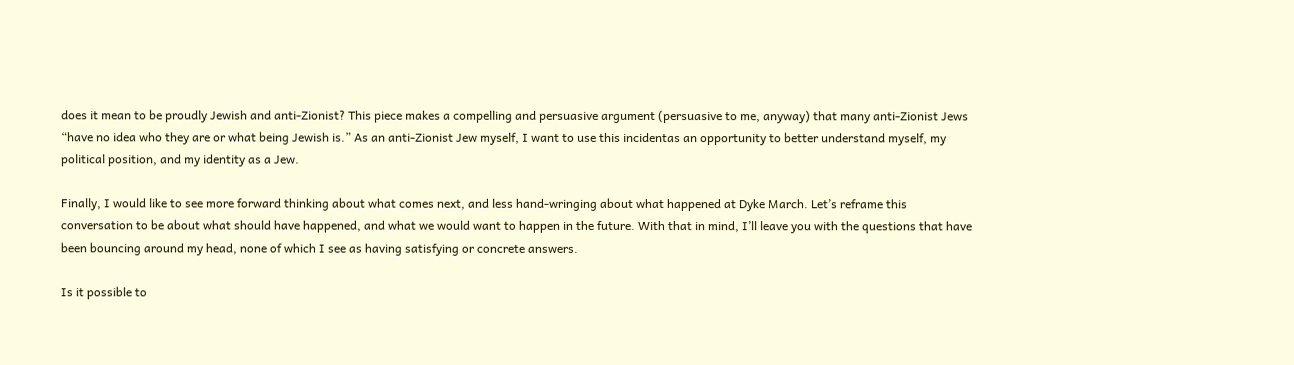does it mean to be proudly Jewish and anti-Zionist? This piece makes a compelling and persuasive argument (persuasive to me, anyway) that many anti-Zionist Jews “have no idea who they are or what being Jewish is.” As an anti-Zionist Jew myself, I want to use this incidentas an opportunity to better understand myself, my political position, and my identity as a Jew.

Finally, I would like to see more forward thinking about what comes next, and less hand-wringing about what happened at Dyke March. Let’s reframe this conversation to be about what should have happened, and what we would want to happen in the future. With that in mind, I’ll leave you with the questions that have been bouncing around my head, none of which I see as having satisfying or concrete answers.

Is it possible to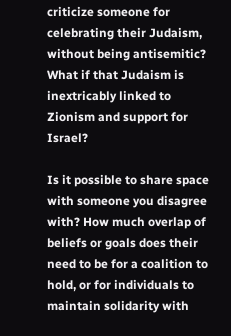criticize someone for celebrating their Judaism, without being antisemitic? What if that Judaism is inextricably linked to Zionism and support for Israel?

Is it possible to share space with someone you disagree with? How much overlap of beliefs or goals does their need to be for a coalition to hold, or for individuals to maintain solidarity with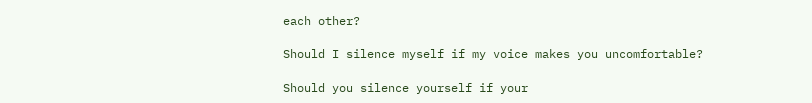each other?

Should I silence myself if my voice makes you uncomfortable?

Should you silence yourself if your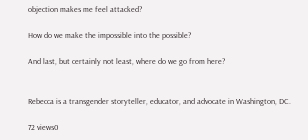objection makes me feel attacked?

How do we make the impossible into the possible?

And last, but certainly not least, where do we go from here?


Rebecca is a transgender storyteller, educator, and advocate in Washington, DC.

72 views0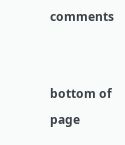comments


bottom of page